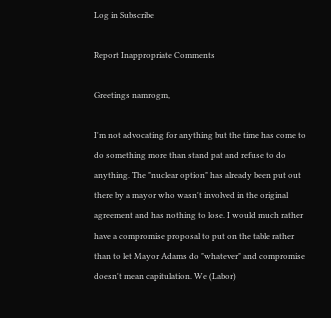Log in Subscribe

Report Inappropriate Comments

Greetings namrogm,

I'm not advocating for anything but the time has come to do something more than stand pat and refuse to do anything. The "nuclear option" has already been put out there by a mayor who wasn't involved in the original agreement and has nothing to lose. I would much rather have a compromise proposal to put on the table rather than to let Mayor Adams do "whatever" and compromise doesn't mean capitulation. We (Labor)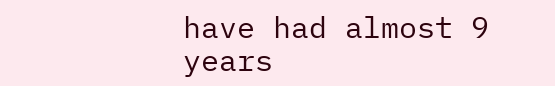have had almost 9 years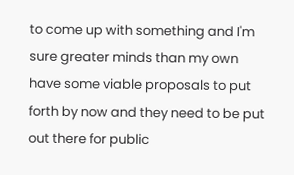to come up with something and I'm sure greater minds than my own have some viable proposals to put forth by now and they need to be put out there for public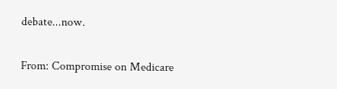debate...now.

From: Compromise on Medicare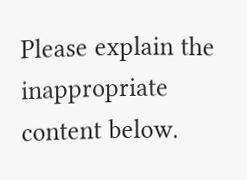Please explain the inappropriate content below.